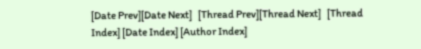[Date Prev][Date Next]   [Thread Prev][Thread Next]   [Thread Index] [Date Index] [Author Index]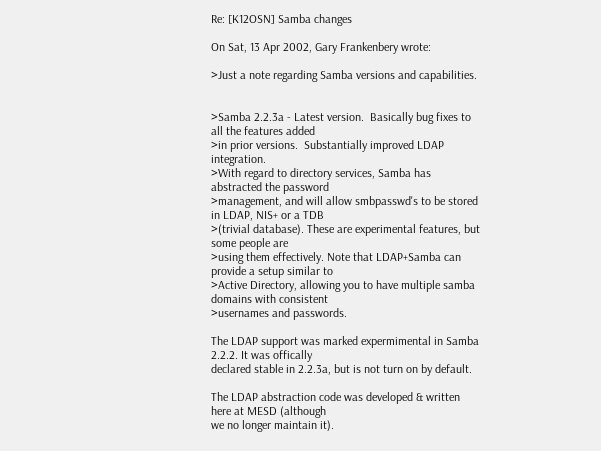Re: [K12OSN] Samba changes

On Sat, 13 Apr 2002, Gary Frankenbery wrote:

>Just a note regarding Samba versions and capabilities.


>Samba 2.2.3a - Latest version.  Basically bug fixes to all the features added
>in prior versions.  Substantially improved LDAP integration.
>With regard to directory services, Samba has abstracted the password
>management, and will allow smbpasswd's to be stored in LDAP, NIS+ or a TDB
>(trivial database). These are experimental features, but some people are
>using them effectively. Note that LDAP+Samba can provide a setup similar to
>Active Directory, allowing you to have multiple samba domains with consistent
>usernames and passwords.

The LDAP support was marked expermimental in Samba 2.2.2. It was offically
declared stable in 2.2.3a, but is not turn on by default.

The LDAP abstraction code was developed & written here at MESD (although
we no longer maintain it).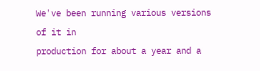We've been running various versions of it in
production for about a year and a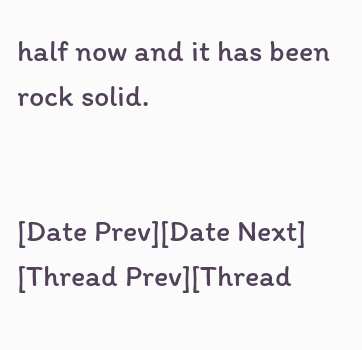half now and it has been rock solid.


[Date Prev][Date Next]   [Thread Prev][Thread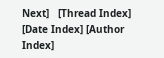Next]   [Thread Index] [Date Index] [Author Index]